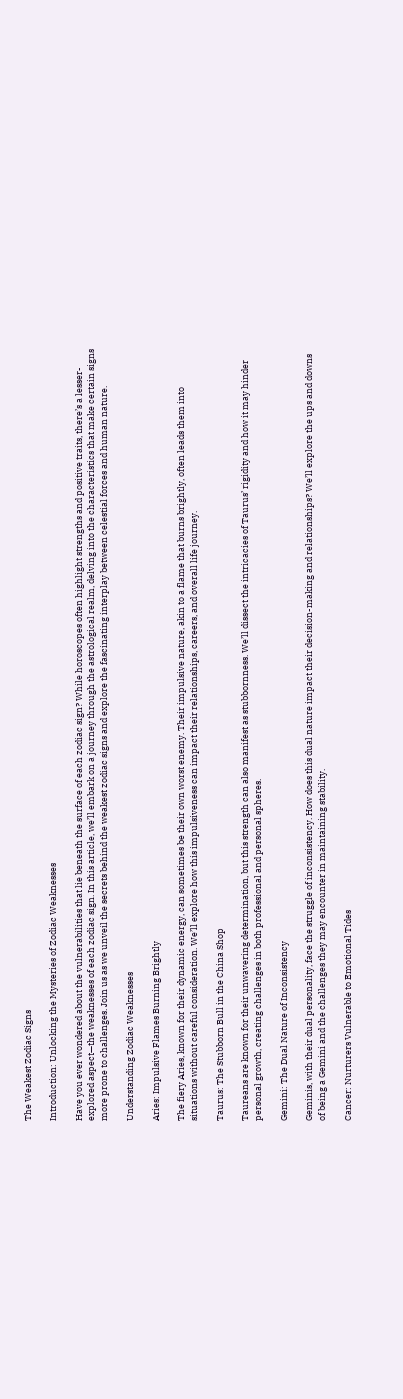The Weakest Zodiac Signs

Introduction: Unlocking the Mysteries of Zodiac Weaknesses

Have you ever wondered about the vulnerabilities that lie beneath the surface of each zodiac sign? While horoscopes often highlight strengths and positive traits, there’s a lesser-explored aspect—the weaknesses of each zodiac sign. In this article, we’ll embark on a journey through the astrological realm, delving into the characteristics that make certain signs more prone to challenges. Join us as we unveil the secrets behind the weakest zodiac signs and explore the fascinating interplay between celestial forces and human nature.

Understanding Zodiac Weaknesses

Aries: Impulsive Flames Burning Brightly

The fiery Aries, known for their dynamic energy, can sometimes be their own worst enemy. Their impulsive nature, akin to a flame that burns brightly, often leads them into situations without careful consideration. We’ll explore how this impulsiveness can impact their relationships, careers, and overall life journey.

Taurus: The Stubborn Bull in the China Shop

Taureans are known for their unwavering determination, but this strength can also manifest as stubbornness. We’ll dissect the intricacies of Taurus’ rigidity and how it may hinder personal growth, creating challenges in both professional and personal spheres.

Gemini: The Dual Nature of Inconsistency

Geminis, with their dual personality, face the struggle of inconsistency. How does this dual nature impact their decision-making and relationships? We’ll explore the ups and downs of being a Gemini and the challenges they may encounter in maintaining stability.

Cancer: Nurturers Vulnerable to Emotional Tides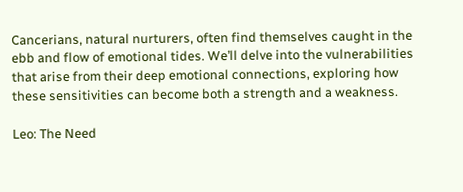Cancerians, natural nurturers, often find themselves caught in the ebb and flow of emotional tides. We’ll delve into the vulnerabilities that arise from their deep emotional connections, exploring how these sensitivities can become both a strength and a weakness.

Leo: The Need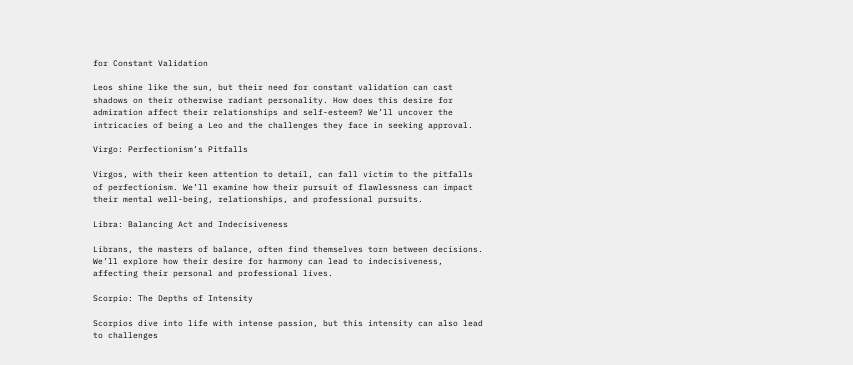for Constant Validation

Leos shine like the sun, but their need for constant validation can cast shadows on their otherwise radiant personality. How does this desire for admiration affect their relationships and self-esteem? We’ll uncover the intricacies of being a Leo and the challenges they face in seeking approval.

Virgo: Perfectionism’s Pitfalls

Virgos, with their keen attention to detail, can fall victim to the pitfalls of perfectionism. We’ll examine how their pursuit of flawlessness can impact their mental well-being, relationships, and professional pursuits.

Libra: Balancing Act and Indecisiveness

Librans, the masters of balance, often find themselves torn between decisions. We’ll explore how their desire for harmony can lead to indecisiveness, affecting their personal and professional lives.

Scorpio: The Depths of Intensity

Scorpios dive into life with intense passion, but this intensity can also lead to challenges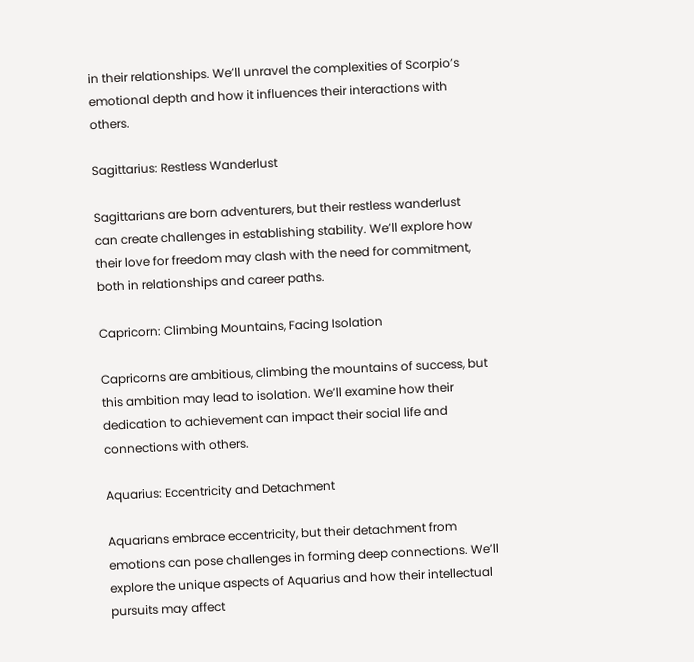in their relationships. We’ll unravel the complexities of Scorpio’s emotional depth and how it influences their interactions with others.

Sagittarius: Restless Wanderlust

Sagittarians are born adventurers, but their restless wanderlust can create challenges in establishing stability. We’ll explore how their love for freedom may clash with the need for commitment, both in relationships and career paths.

Capricorn: Climbing Mountains, Facing Isolation

Capricorns are ambitious, climbing the mountains of success, but this ambition may lead to isolation. We’ll examine how their dedication to achievement can impact their social life and connections with others.

Aquarius: Eccentricity and Detachment

Aquarians embrace eccentricity, but their detachment from emotions can pose challenges in forming deep connections. We’ll explore the unique aspects of Aquarius and how their intellectual pursuits may affect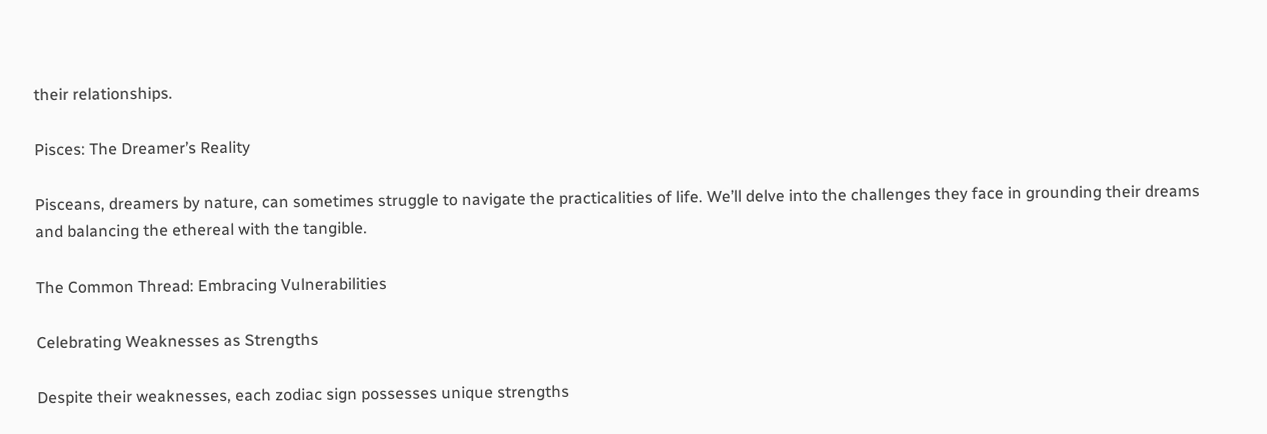their relationships.

Pisces: The Dreamer’s Reality

Pisceans, dreamers by nature, can sometimes struggle to navigate the practicalities of life. We’ll delve into the challenges they face in grounding their dreams and balancing the ethereal with the tangible.

The Common Thread: Embracing Vulnerabilities

Celebrating Weaknesses as Strengths

Despite their weaknesses, each zodiac sign possesses unique strengths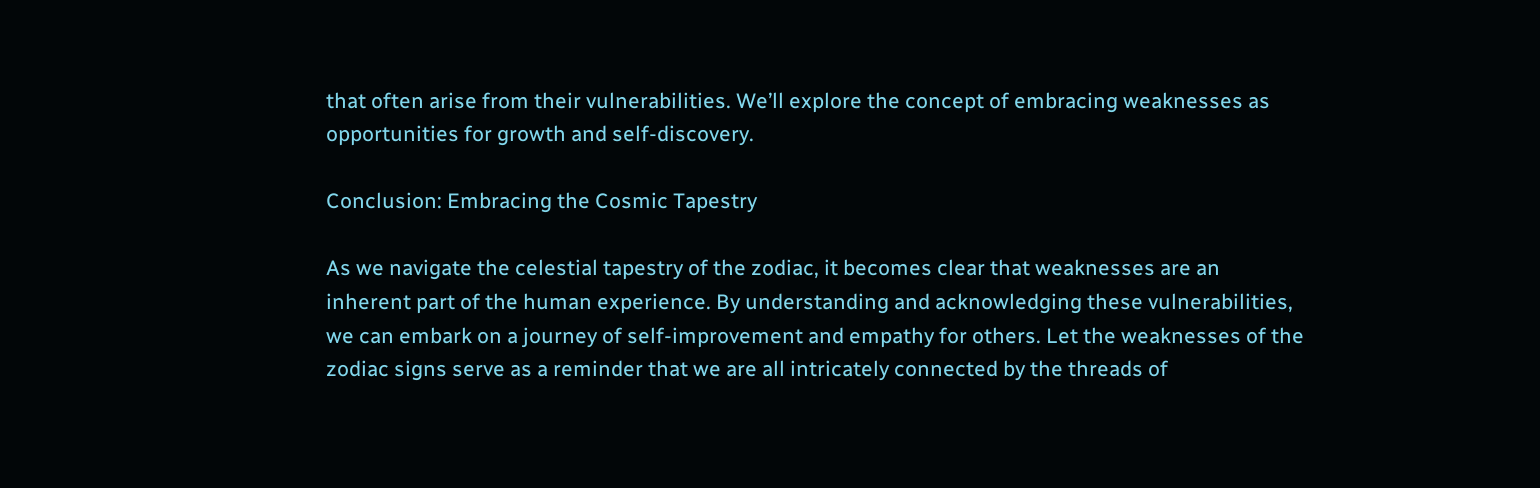that often arise from their vulnerabilities. We’ll explore the concept of embracing weaknesses as opportunities for growth and self-discovery.

Conclusion: Embracing the Cosmic Tapestry

As we navigate the celestial tapestry of the zodiac, it becomes clear that weaknesses are an inherent part of the human experience. By understanding and acknowledging these vulnerabilities, we can embark on a journey of self-improvement and empathy for others. Let the weaknesses of the zodiac signs serve as a reminder that we are all intricately connected by the threads of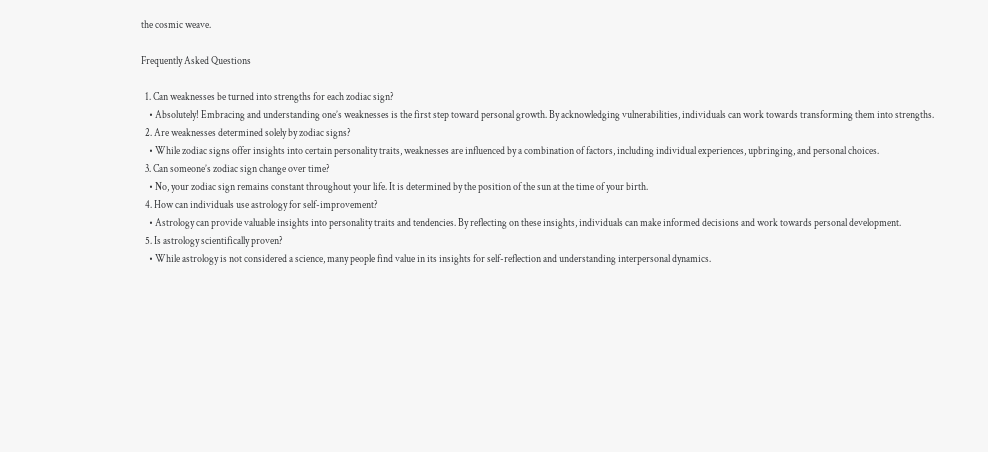the cosmic weave.

Frequently Asked Questions

  1. Can weaknesses be turned into strengths for each zodiac sign?
    • Absolutely! Embracing and understanding one’s weaknesses is the first step toward personal growth. By acknowledging vulnerabilities, individuals can work towards transforming them into strengths.
  2. Are weaknesses determined solely by zodiac signs?
    • While zodiac signs offer insights into certain personality traits, weaknesses are influenced by a combination of factors, including individual experiences, upbringing, and personal choices.
  3. Can someone’s zodiac sign change over time?
    • No, your zodiac sign remains constant throughout your life. It is determined by the position of the sun at the time of your birth.
  4. How can individuals use astrology for self-improvement?
    • Astrology can provide valuable insights into personality traits and tendencies. By reflecting on these insights, individuals can make informed decisions and work towards personal development.
  5. Is astrology scientifically proven?
    • While astrology is not considered a science, many people find value in its insights for self-reflection and understanding interpersonal dynamics.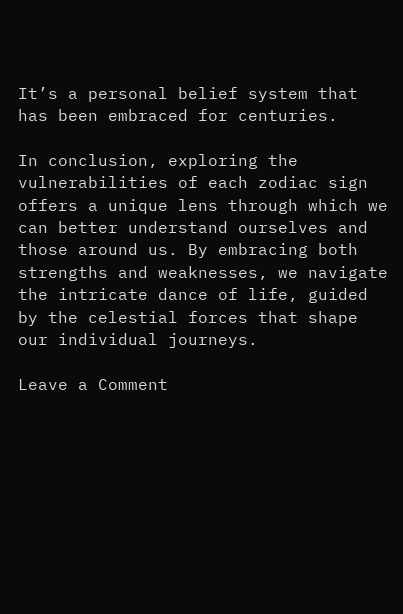It’s a personal belief system that has been embraced for centuries.

In conclusion, exploring the vulnerabilities of each zodiac sign offers a unique lens through which we can better understand ourselves and those around us. By embracing both strengths and weaknesses, we navigate the intricate dance of life, guided by the celestial forces that shape our individual journeys.

Leave a Comment